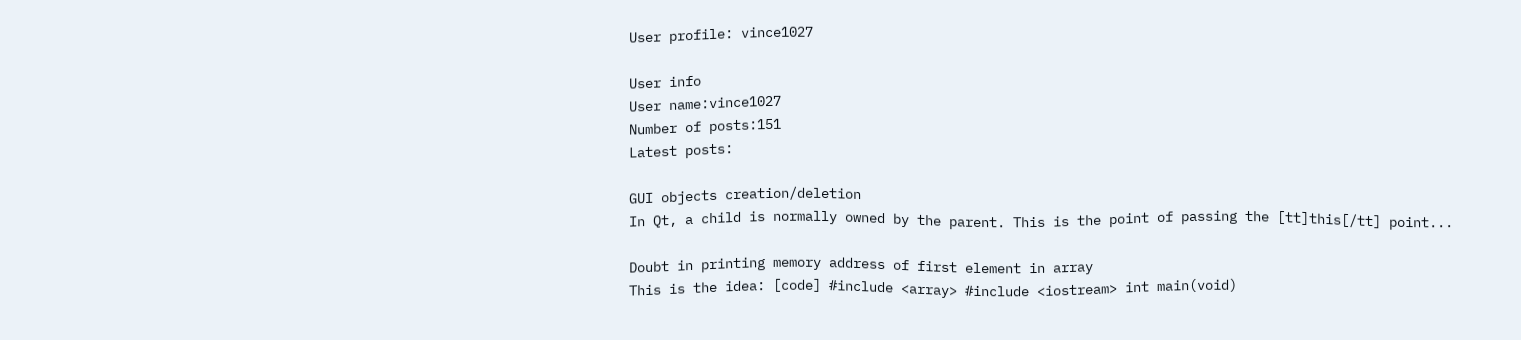User profile: vince1027

User info
User name:vince1027
Number of posts:151
Latest posts:

GUI objects creation/deletion
In Qt, a child is normally owned by the parent. This is the point of passing the [tt]this[/tt] point...

Doubt in printing memory address of first element in array
This is the idea: [code] #include <array> #include <iostream> int main(void)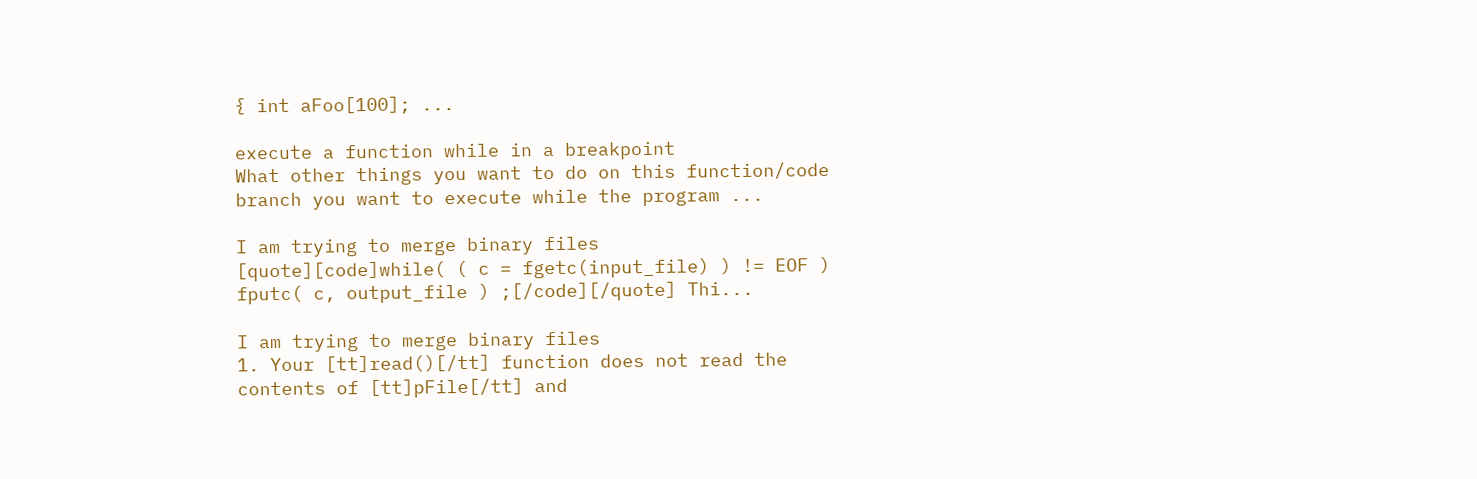{ int aFoo[100]; ...

execute a function while in a breakpoint
What other things you want to do on this function/code branch you want to execute while the program ...

I am trying to merge binary files
[quote][code]while( ( c = fgetc(input_file) ) != EOF ) fputc( c, output_file ) ;[/code][/quote] Thi...

I am trying to merge binary files
1. Your [tt]read()[/tt] function does not read the contents of [tt]pFile[/tt] and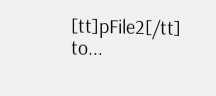[tt]pFile2[/tt] to...